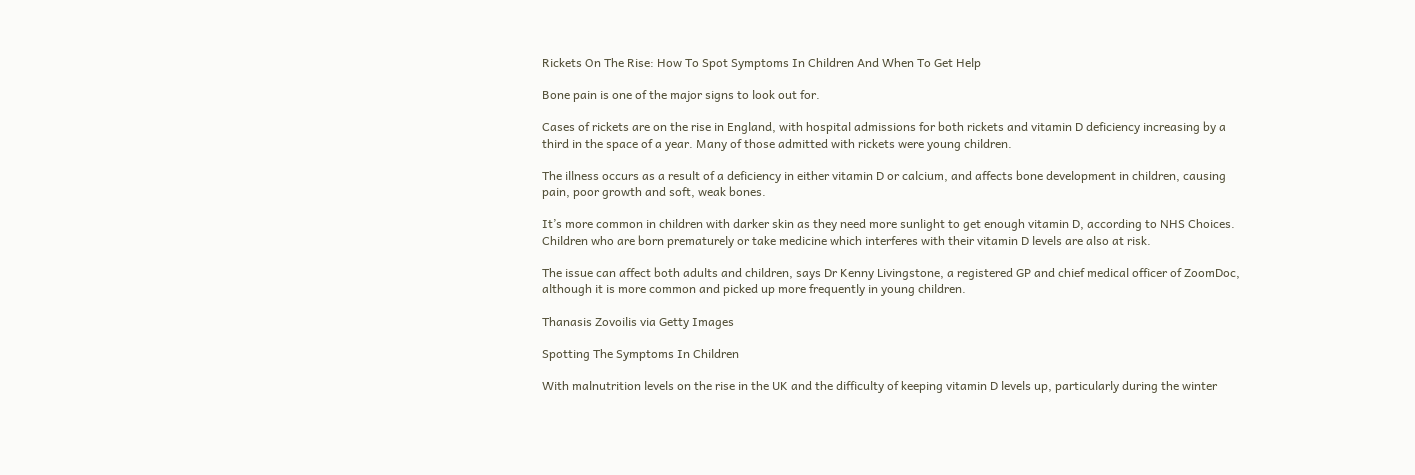Rickets On The Rise: How To Spot Symptoms In Children And When To Get Help

Bone pain is one of the major signs to look out for.

Cases of rickets are on the rise in England, with hospital admissions for both rickets and vitamin D deficiency increasing by a third in the space of a year. Many of those admitted with rickets were young children.

The illness occurs as a result of a deficiency in either vitamin D or calcium, and affects bone development in children, causing pain, poor growth and soft, weak bones.

It’s more common in children with darker skin as they need more sunlight to get enough vitamin D, according to NHS Choices. Children who are born prematurely or take medicine which interferes with their vitamin D levels are also at risk.

The issue can affect both adults and children, says Dr Kenny Livingstone, a registered GP and chief medical officer of ZoomDoc, although it is more common and picked up more frequently in young children.

Thanasis Zovoilis via Getty Images

Spotting The Symptoms In Children

With malnutrition levels on the rise in the UK and the difficulty of keeping vitamin D levels up, particularly during the winter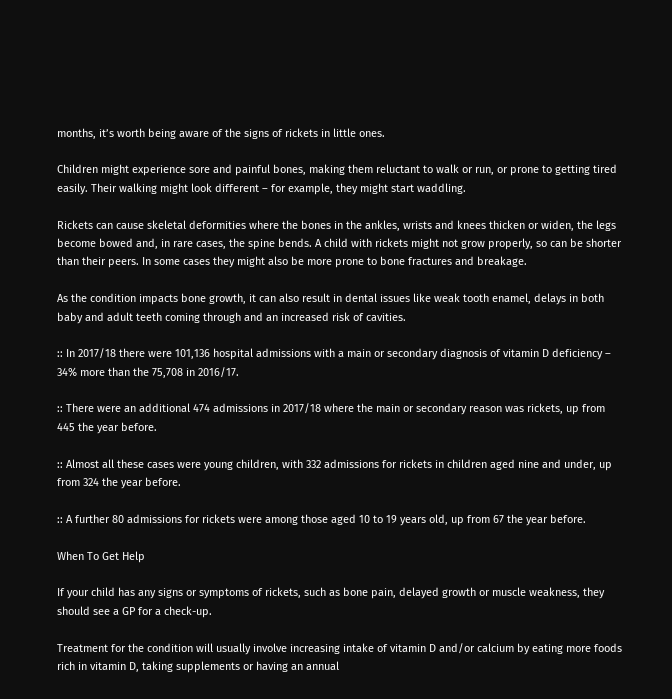months, it’s worth being aware of the signs of rickets in little ones.

Children might experience sore and painful bones, making them reluctant to walk or run, or prone to getting tired easily. Their walking might look different – for example, they might start waddling.

Rickets can cause skeletal deformities where the bones in the ankles, wrists and knees thicken or widen, the legs become bowed and, in rare cases, the spine bends. A child with rickets might not grow properly, so can be shorter than their peers. In some cases they might also be more prone to bone fractures and breakage.

As the condition impacts bone growth, it can also result in dental issues like weak tooth enamel, delays in both baby and adult teeth coming through and an increased risk of cavities.

:: In 2017/18 there were 101,136 hospital admissions with a main or secondary diagnosis of vitamin D deficiency – 34% more than the 75,708 in 2016/17.

:: There were an additional 474 admissions in 2017/18 where the main or secondary reason was rickets, up from 445 the year before.

:: Almost all these cases were young children, with 332 admissions for rickets in children aged nine and under, up from 324 the year before.

:: A further 80 admissions for rickets were among those aged 10 to 19 years old, up from 67 the year before.

When To Get Help

If your child has any signs or symptoms of rickets, such as bone pain, delayed growth or muscle weakness, they should see a GP for a check-up.

Treatment for the condition will usually involve increasing intake of vitamin D and/or calcium by eating more foods rich in vitamin D, taking supplements or having an annual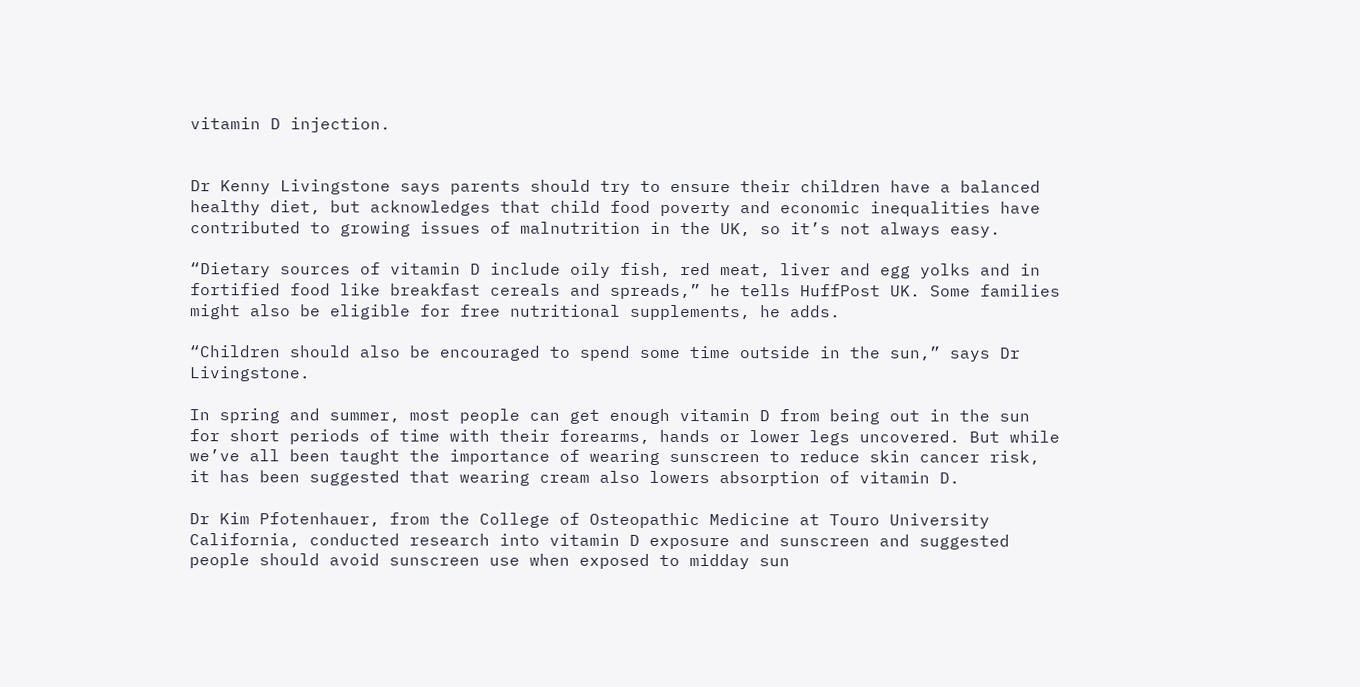vitamin D injection.


Dr Kenny Livingstone says parents should try to ensure their children have a balanced healthy diet, but acknowledges that child food poverty and economic inequalities have contributed to growing issues of malnutrition in the UK, so it’s not always easy.

“Dietary sources of vitamin D include oily fish, red meat, liver and egg yolks and in fortified food like breakfast cereals and spreads,” he tells HuffPost UK. Some families might also be eligible for free nutritional supplements, he adds.

“Children should also be encouraged to spend some time outside in the sun,” says Dr Livingstone.

In spring and summer, most people can get enough vitamin D from being out in the sun for short periods of time with their forearms, hands or lower legs uncovered. But while we’ve all been taught the importance of wearing sunscreen to reduce skin cancer risk, it has been suggested that wearing cream also lowers absorption of vitamin D.

Dr Kim Pfotenhauer, from the College of Osteopathic Medicine at Touro University California, conducted research into vitamin D exposure and sunscreen and suggested people should avoid sunscreen use when exposed to midday sun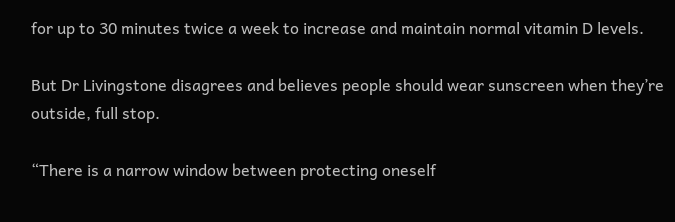for up to 30 minutes twice a week to increase and maintain normal vitamin D levels.

But Dr Livingstone disagrees and believes people should wear sunscreen when they’re outside, full stop.

“There is a narrow window between protecting oneself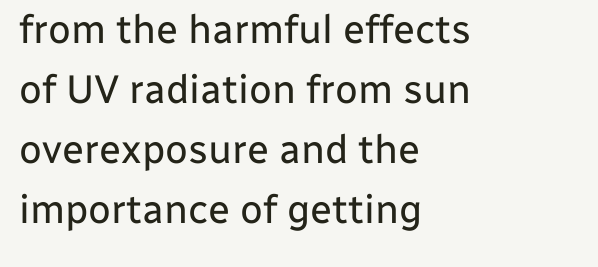from the harmful effects of UV radiation from sun overexposure and the importance of getting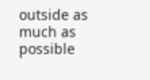outside as much as possible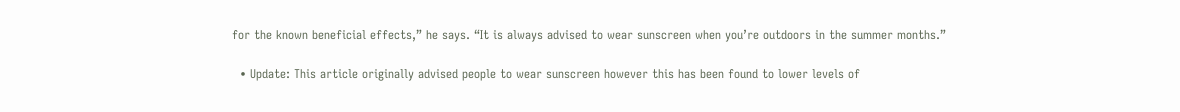for the known beneficial effects,” he says. “It is always advised to wear sunscreen when you’re outdoors in the summer months.”

  • Update: This article originally advised people to wear sunscreen however this has been found to lower levels of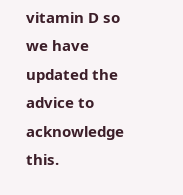vitamin D so we have updated the advice to acknowledge this.